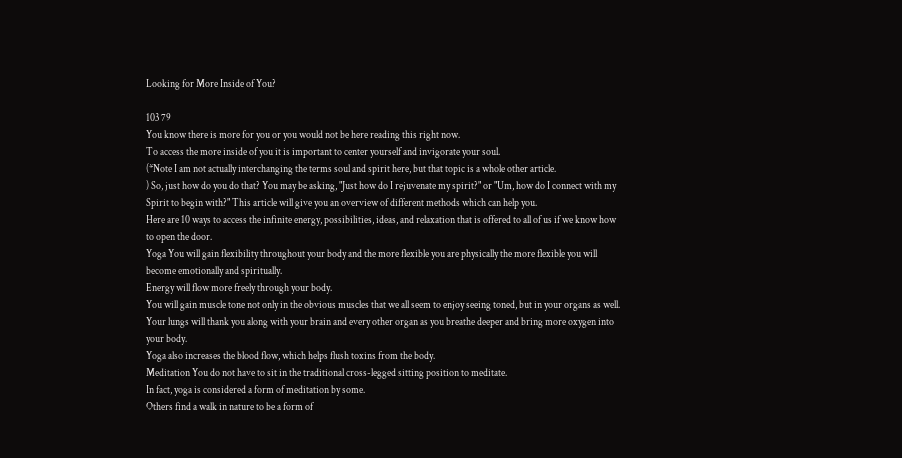Looking for More Inside of You?

103 79
You know there is more for you or you would not be here reading this right now.
To access the more inside of you it is important to center yourself and invigorate your soul.
(*Note I am not actually interchanging the terms soul and spirit here, but that topic is a whole other article.
) So, just how do you do that? You may be asking, "Just how do I rejuvenate my spirit?" or "Um, how do I connect with my Spirit to begin with?" This article will give you an overview of different methods which can help you.
Here are 10 ways to access the infinite energy, possibilities, ideas, and relaxation that is offered to all of us if we know how to open the door.
Yoga You will gain flexibility throughout your body and the more flexible you are physically the more flexible you will become emotionally and spiritually.
Energy will flow more freely through your body.
You will gain muscle tone not only in the obvious muscles that we all seem to enjoy seeing toned, but in your organs as well.
Your lungs will thank you along with your brain and every other organ as you breathe deeper and bring more oxygen into your body.
Yoga also increases the blood flow, which helps flush toxins from the body.
Meditation You do not have to sit in the traditional cross-legged sitting position to meditate.
In fact, yoga is considered a form of meditation by some.
Others find a walk in nature to be a form of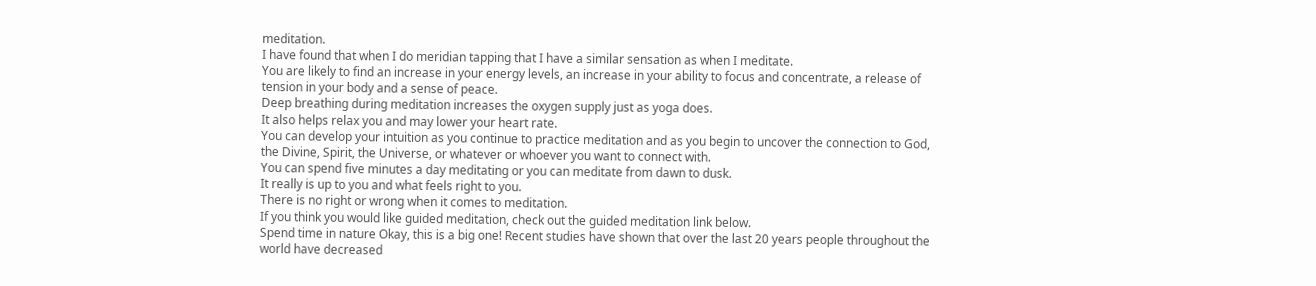meditation.
I have found that when I do meridian tapping that I have a similar sensation as when I meditate.
You are likely to find an increase in your energy levels, an increase in your ability to focus and concentrate, a release of tension in your body and a sense of peace.
Deep breathing during meditation increases the oxygen supply just as yoga does.
It also helps relax you and may lower your heart rate.
You can develop your intuition as you continue to practice meditation and as you begin to uncover the connection to God, the Divine, Spirit, the Universe, or whatever or whoever you want to connect with.
You can spend five minutes a day meditating or you can meditate from dawn to dusk.
It really is up to you and what feels right to you.
There is no right or wrong when it comes to meditation.
If you think you would like guided meditation, check out the guided meditation link below.
Spend time in nature Okay, this is a big one! Recent studies have shown that over the last 20 years people throughout the world have decreased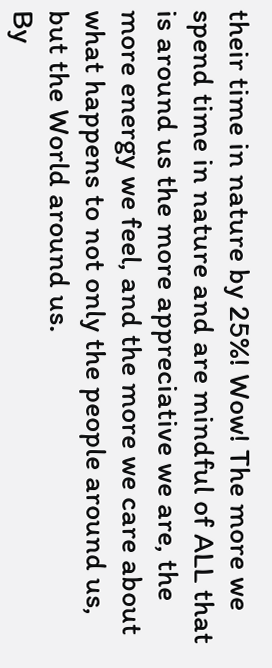their time in nature by 25%! Wow! The more we spend time in nature and are mindful of ALL that is around us the more appreciative we are, the more energy we feel, and the more we care about what happens to not only the people around us, but the World around us.
By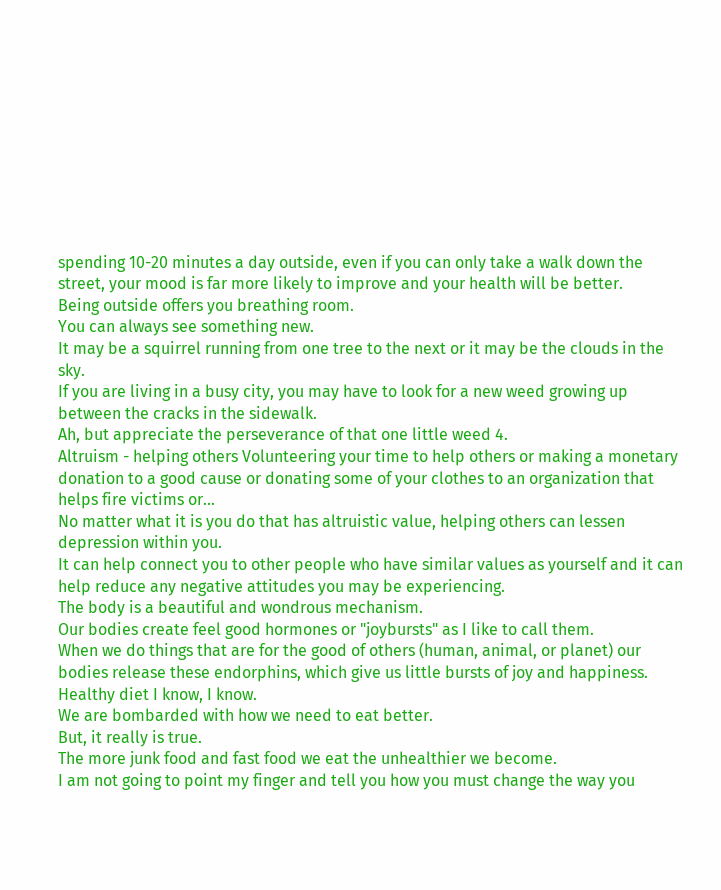spending 10-20 minutes a day outside, even if you can only take a walk down the street, your mood is far more likely to improve and your health will be better.
Being outside offers you breathing room.
You can always see something new.
It may be a squirrel running from one tree to the next or it may be the clouds in the sky.
If you are living in a busy city, you may have to look for a new weed growing up between the cracks in the sidewalk.
Ah, but appreciate the perseverance of that one little weed 4.
Altruism - helping others Volunteering your time to help others or making a monetary donation to a good cause or donating some of your clothes to an organization that helps fire victims or...
No matter what it is you do that has altruistic value, helping others can lessen depression within you.
It can help connect you to other people who have similar values as yourself and it can help reduce any negative attitudes you may be experiencing.
The body is a beautiful and wondrous mechanism.
Our bodies create feel good hormones or "joybursts" as I like to call them.
When we do things that are for the good of others (human, animal, or planet) our bodies release these endorphins, which give us little bursts of joy and happiness.
Healthy diet I know, I know.
We are bombarded with how we need to eat better.
But, it really is true.
The more junk food and fast food we eat the unhealthier we become.
I am not going to point my finger and tell you how you must change the way you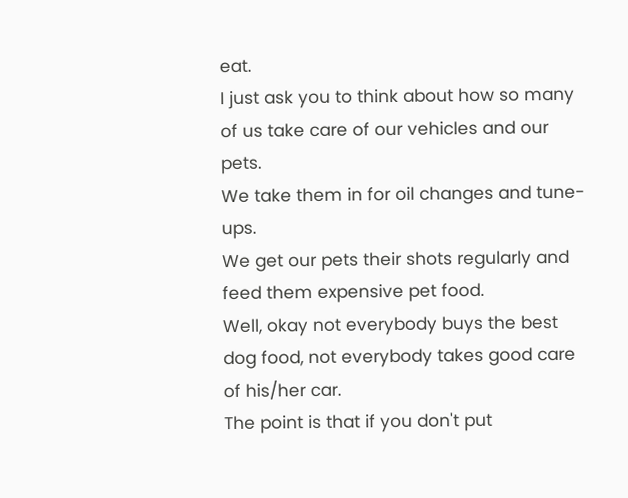eat.
I just ask you to think about how so many of us take care of our vehicles and our pets.
We take them in for oil changes and tune-ups.
We get our pets their shots regularly and feed them expensive pet food.
Well, okay not everybody buys the best dog food, not everybody takes good care of his/her car.
The point is that if you don't put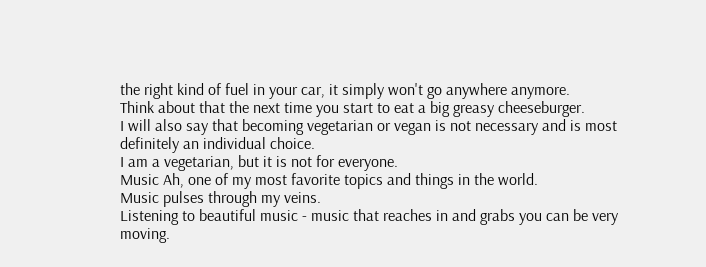the right kind of fuel in your car, it simply won't go anywhere anymore.
Think about that the next time you start to eat a big greasy cheeseburger.
I will also say that becoming vegetarian or vegan is not necessary and is most definitely an individual choice.
I am a vegetarian, but it is not for everyone.
Music Ah, one of my most favorite topics and things in the world.
Music pulses through my veins.
Listening to beautiful music - music that reaches in and grabs you can be very moving.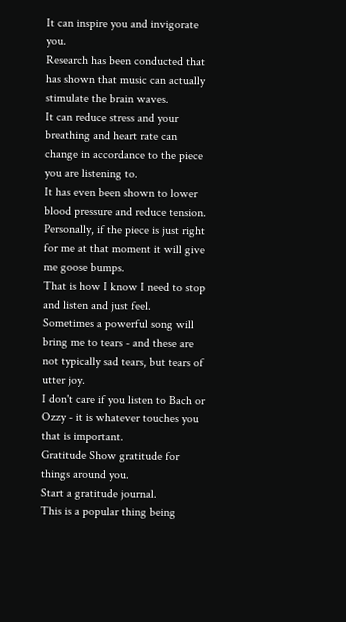It can inspire you and invigorate you.
Research has been conducted that has shown that music can actually stimulate the brain waves.
It can reduce stress and your breathing and heart rate can change in accordance to the piece you are listening to.
It has even been shown to lower blood pressure and reduce tension.
Personally, if the piece is just right for me at that moment it will give me goose bumps.
That is how I know I need to stop and listen and just feel.
Sometimes a powerful song will bring me to tears - and these are not typically sad tears, but tears of utter joy.
I don't care if you listen to Bach or Ozzy - it is whatever touches you that is important.
Gratitude Show gratitude for things around you.
Start a gratitude journal.
This is a popular thing being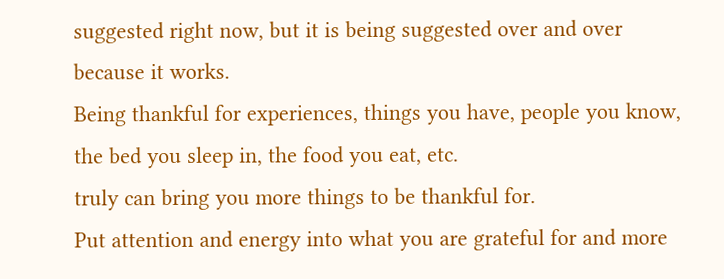suggested right now, but it is being suggested over and over because it works.
Being thankful for experiences, things you have, people you know, the bed you sleep in, the food you eat, etc.
truly can bring you more things to be thankful for.
Put attention and energy into what you are grateful for and more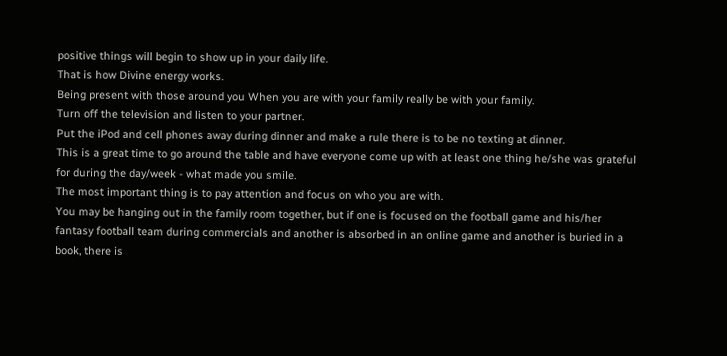positive things will begin to show up in your daily life.
That is how Divine energy works.
Being present with those around you When you are with your family really be with your family.
Turn off the television and listen to your partner.
Put the iPod and cell phones away during dinner and make a rule there is to be no texting at dinner.
This is a great time to go around the table and have everyone come up with at least one thing he/she was grateful for during the day/week - what made you smile.
The most important thing is to pay attention and focus on who you are with.
You may be hanging out in the family room together, but if one is focused on the football game and his/her fantasy football team during commercials and another is absorbed in an online game and another is buried in a book, there is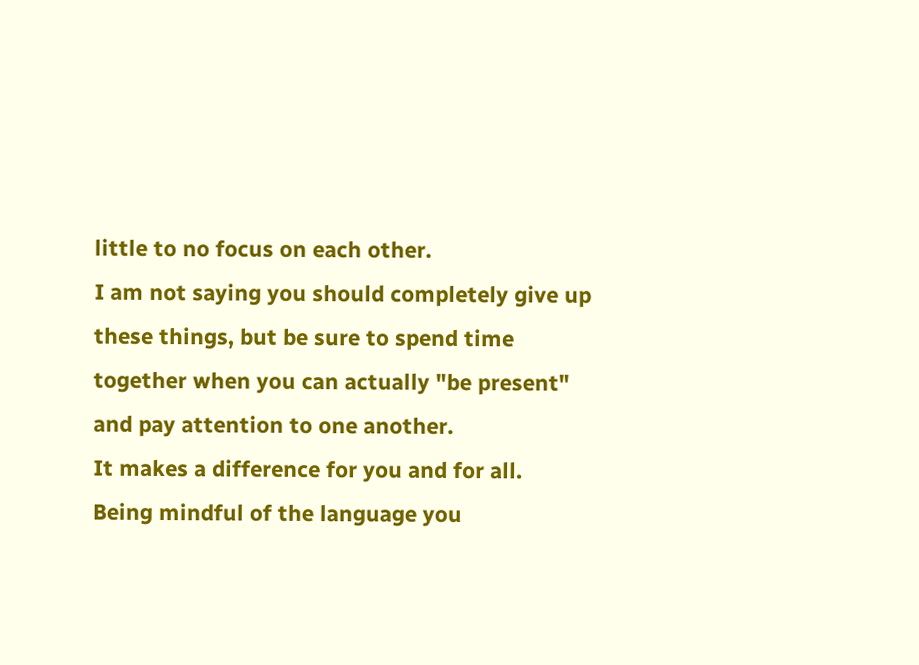little to no focus on each other.
I am not saying you should completely give up these things, but be sure to spend time together when you can actually "be present" and pay attention to one another.
It makes a difference for you and for all.
Being mindful of the language you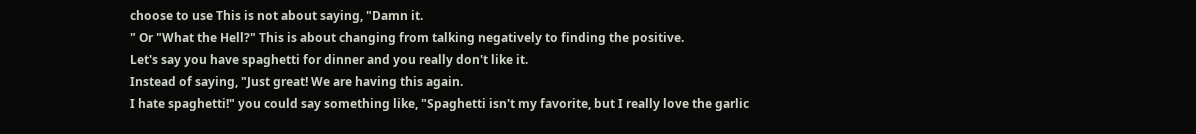choose to use This is not about saying, "Damn it.
" Or "What the Hell?" This is about changing from talking negatively to finding the positive.
Let's say you have spaghetti for dinner and you really don't like it.
Instead of saying, "Just great! We are having this again.
I hate spaghetti!" you could say something like, "Spaghetti isn't my favorite, but I really love the garlic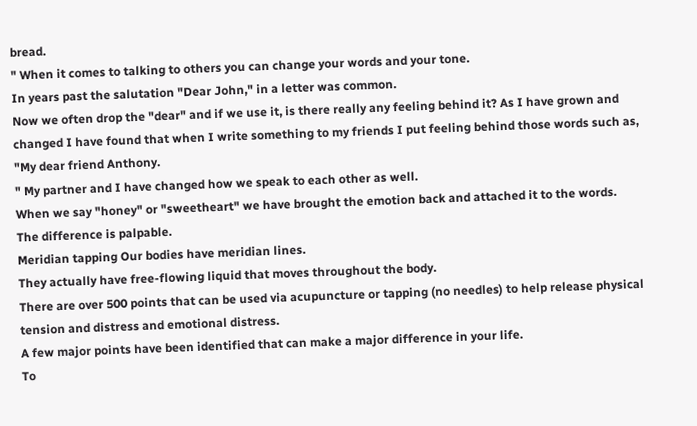bread.
" When it comes to talking to others you can change your words and your tone.
In years past the salutation "Dear John," in a letter was common.
Now we often drop the "dear" and if we use it, is there really any feeling behind it? As I have grown and changed I have found that when I write something to my friends I put feeling behind those words such as, "My dear friend Anthony.
" My partner and I have changed how we speak to each other as well.
When we say "honey" or "sweetheart" we have brought the emotion back and attached it to the words.
The difference is palpable.
Meridian tapping Our bodies have meridian lines.
They actually have free-flowing liquid that moves throughout the body.
There are over 500 points that can be used via acupuncture or tapping (no needles) to help release physical tension and distress and emotional distress.
A few major points have been identified that can make a major difference in your life.
To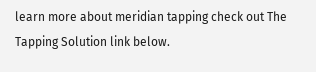learn more about meridian tapping check out The Tapping Solution link below.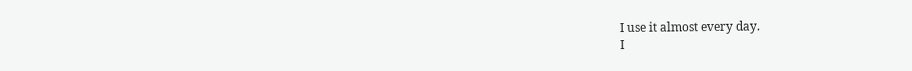I use it almost every day.
I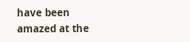have been amazed at the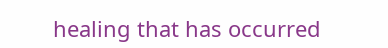healing that has occurred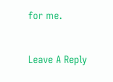for me.

Leave A Reply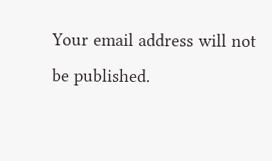Your email address will not be published.